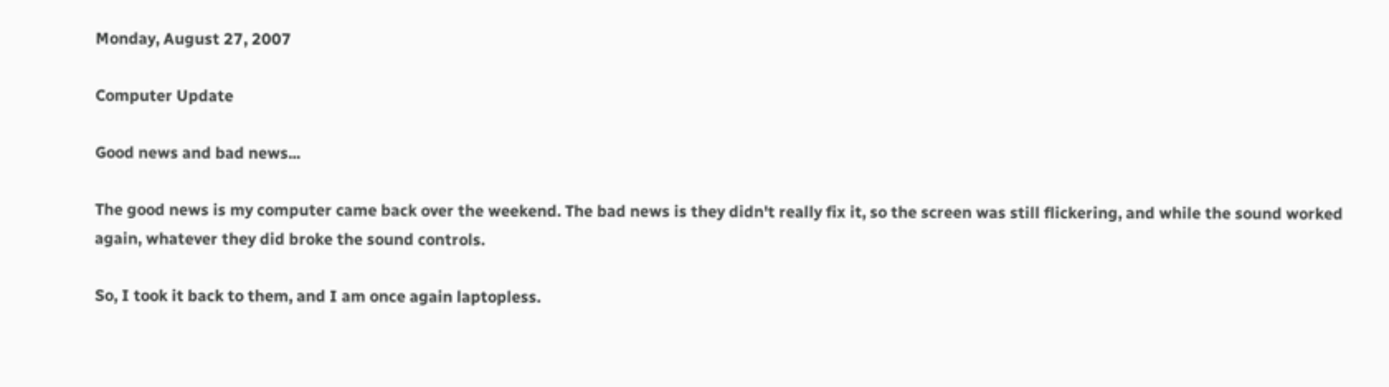Monday, August 27, 2007

Computer Update

Good news and bad news...

The good news is my computer came back over the weekend. The bad news is they didn't really fix it, so the screen was still flickering, and while the sound worked again, whatever they did broke the sound controls.

So, I took it back to them, and I am once again laptopless.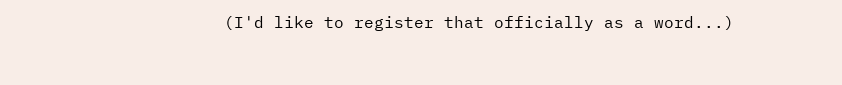(I'd like to register that officially as a word...)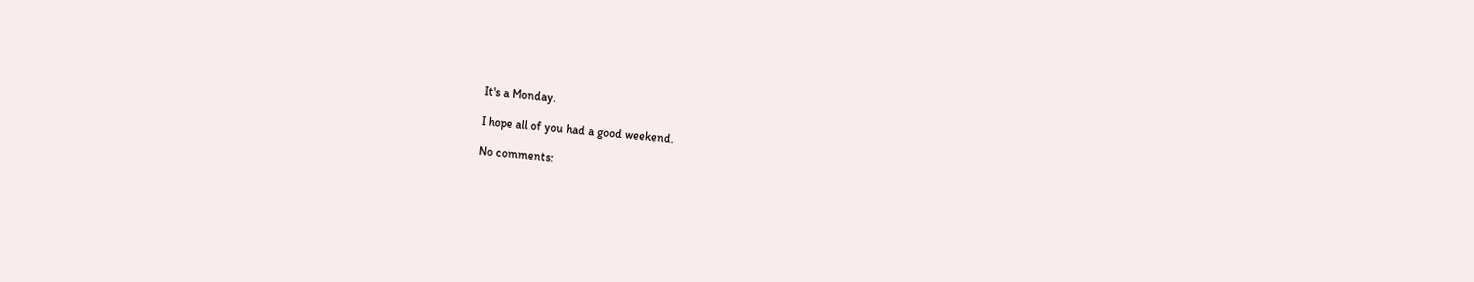It's a Monday.

I hope all of you had a good weekend.

No comments: